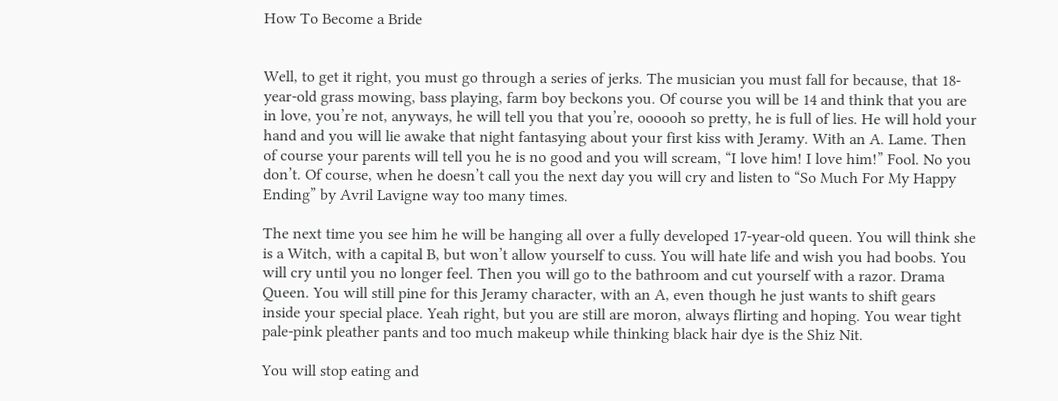How To Become a Bride


Well, to get it right, you must go through a series of jerks. The musician you must fall for because, that 18-year-old grass mowing, bass playing, farm boy beckons you. Of course you will be 14 and think that you are in love, you’re not, anyways, he will tell you that you’re, oooooh so pretty, he is full of lies. He will hold your hand and you will lie awake that night fantasying about your first kiss with Jeramy. With an A. Lame. Then of course your parents will tell you he is no good and you will scream, “I love him! I love him!” Fool. No you don’t. Of course, when he doesn’t call you the next day you will cry and listen to “So Much For My Happy Ending” by Avril Lavigne way too many times.

The next time you see him he will be hanging all over a fully developed 17-year-old queen. You will think she is a Witch, with a capital B, but won’t allow yourself to cuss. You will hate life and wish you had boobs. You will cry until you no longer feel. Then you will go to the bathroom and cut yourself with a razor. Drama Queen. You will still pine for this Jeramy character, with an A, even though he just wants to shift gears inside your special place. Yeah right, but you are still are moron, always flirting and hoping. You wear tight pale-pink pleather pants and too much makeup while thinking black hair dye is the Shiz Nit.

You will stop eating and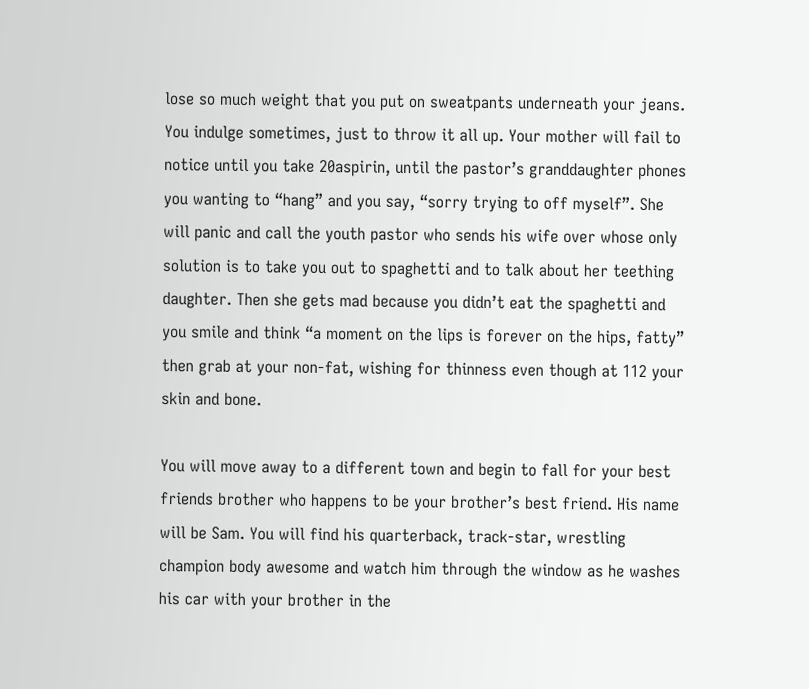lose so much weight that you put on sweatpants underneath your jeans. You indulge sometimes, just to throw it all up. Your mother will fail to notice until you take 20aspirin, until the pastor’s granddaughter phones you wanting to “hang” and you say, “sorry trying to off myself”. She will panic and call the youth pastor who sends his wife over whose only solution is to take you out to spaghetti and to talk about her teething daughter. Then she gets mad because you didn’t eat the spaghetti and you smile and think “a moment on the lips is forever on the hips, fatty” then grab at your non-fat, wishing for thinness even though at 112 your skin and bone.

You will move away to a different town and begin to fall for your best friends brother who happens to be your brother’s best friend. His name will be Sam. You will find his quarterback, track-star, wrestling champion body awesome and watch him through the window as he washes his car with your brother in the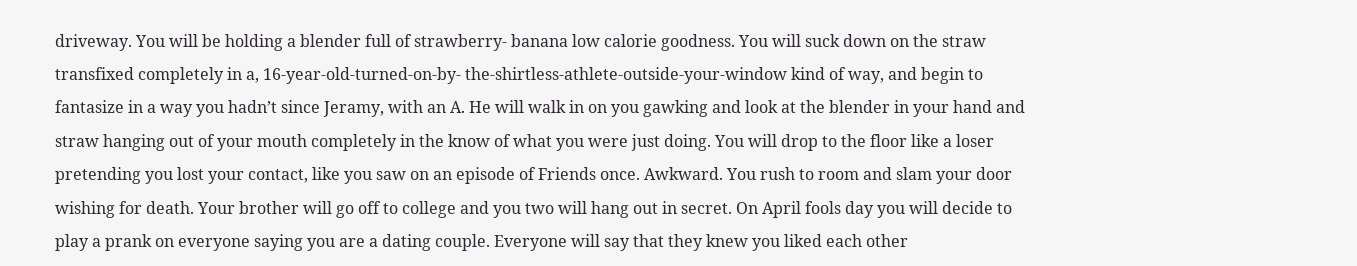driveway. You will be holding a blender full of strawberry- banana low calorie goodness. You will suck down on the straw transfixed completely in a, 16-year-old-turned-on-by- the-shirtless-athlete-outside-your-window kind of way, and begin to fantasize in a way you hadn’t since Jeramy, with an A. He will walk in on you gawking and look at the blender in your hand and straw hanging out of your mouth completely in the know of what you were just doing. You will drop to the floor like a loser pretending you lost your contact, like you saw on an episode of Friends once. Awkward. You rush to room and slam your door wishing for death. Your brother will go off to college and you two will hang out in secret. On April fools day you will decide to play a prank on everyone saying you are a dating couple. Everyone will say that they knew you liked each other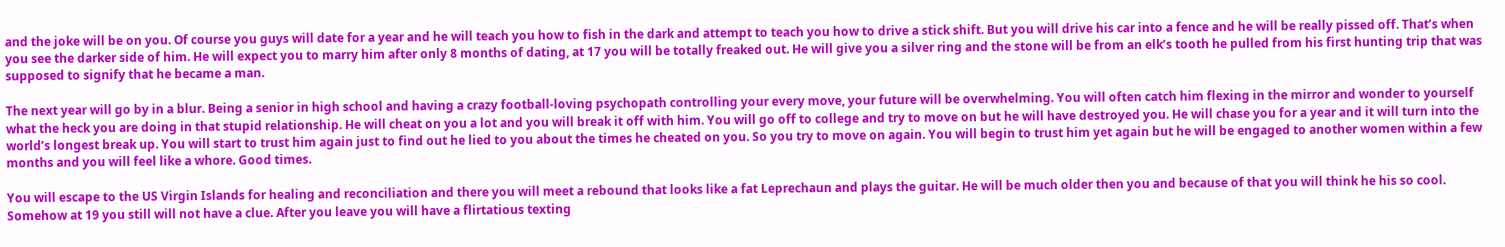and the joke will be on you. Of course you guys will date for a year and he will teach you how to fish in the dark and attempt to teach you how to drive a stick shift. But you will drive his car into a fence and he will be really pissed off. That’s when you see the darker side of him. He will expect you to marry him after only 8 months of dating, at 17 you will be totally freaked out. He will give you a silver ring and the stone will be from an elk’s tooth he pulled from his first hunting trip that was supposed to signify that he became a man.

The next year will go by in a blur. Being a senior in high school and having a crazy football-loving psychopath controlling your every move, your future will be overwhelming. You will often catch him flexing in the mirror and wonder to yourself what the heck you are doing in that stupid relationship. He will cheat on you a lot and you will break it off with him. You will go off to college and try to move on but he will have destroyed you. He will chase you for a year and it will turn into the world’s longest break up. You will start to trust him again just to find out he lied to you about the times he cheated on you. So you try to move on again. You will begin to trust him yet again but he will be engaged to another women within a few months and you will feel like a whore. Good times.

You will escape to the US Virgin Islands for healing and reconciliation and there you will meet a rebound that looks like a fat Leprechaun and plays the guitar. He will be much older then you and because of that you will think he his so cool. Somehow at 19 you still will not have a clue. After you leave you will have a flirtatious texting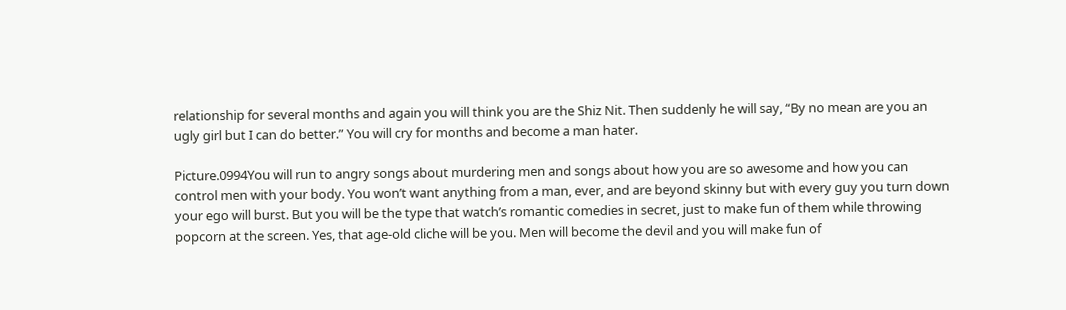relationship for several months and again you will think you are the Shiz Nit. Then suddenly he will say, “By no mean are you an ugly girl but I can do better.” You will cry for months and become a man hater.

Picture.0994You will run to angry songs about murdering men and songs about how you are so awesome and how you can control men with your body. You won’t want anything from a man, ever, and are beyond skinny but with every guy you turn down your ego will burst. But you will be the type that watch’s romantic comedies in secret, just to make fun of them while throwing popcorn at the screen. Yes, that age-old cliche will be you. Men will become the devil and you will make fun of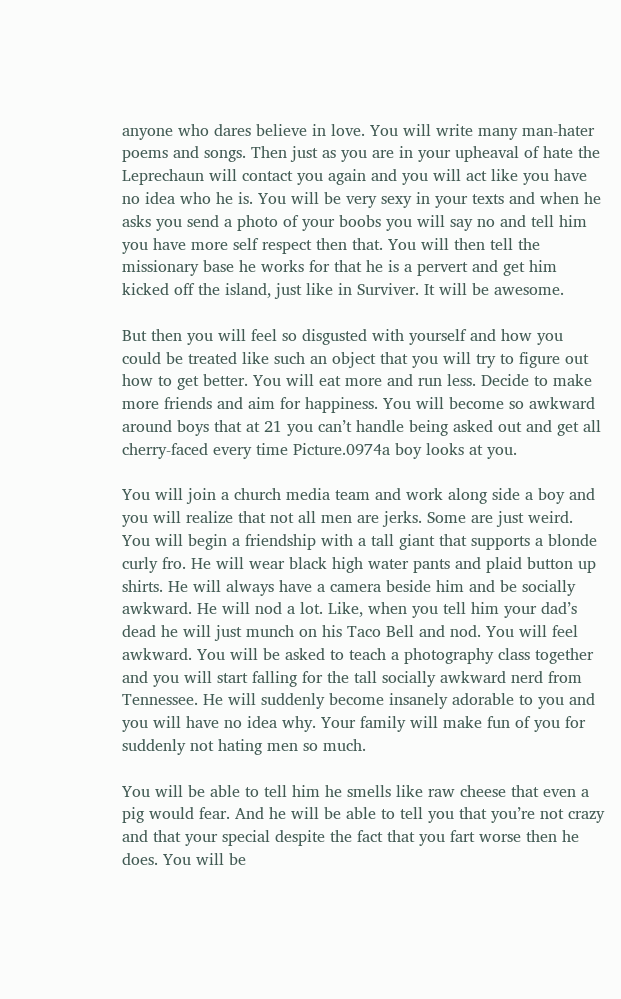anyone who dares believe in love. You will write many man-hater poems and songs. Then just as you are in your upheaval of hate the Leprechaun will contact you again and you will act like you have no idea who he is. You will be very sexy in your texts and when he asks you send a photo of your boobs you will say no and tell him you have more self respect then that. You will then tell the missionary base he works for that he is a pervert and get him kicked off the island, just like in Surviver. It will be awesome.

But then you will feel so disgusted with yourself and how you could be treated like such an object that you will try to figure out how to get better. You will eat more and run less. Decide to make more friends and aim for happiness. You will become so awkward around boys that at 21 you can’t handle being asked out and get all cherry-faced every time Picture.0974a boy looks at you.

You will join a church media team and work along side a boy and you will realize that not all men are jerks. Some are just weird. You will begin a friendship with a tall giant that supports a blonde curly fro. He will wear black high water pants and plaid button up shirts. He will always have a camera beside him and be socially awkward. He will nod a lot. Like, when you tell him your dad’s dead he will just munch on his Taco Bell and nod. You will feel awkward. You will be asked to teach a photography class together and you will start falling for the tall socially awkward nerd from Tennessee. He will suddenly become insanely adorable to you and you will have no idea why. Your family will make fun of you for suddenly not hating men so much.

You will be able to tell him he smells like raw cheese that even a pig would fear. And he will be able to tell you that you’re not crazy and that your special despite the fact that you fart worse then he does. You will be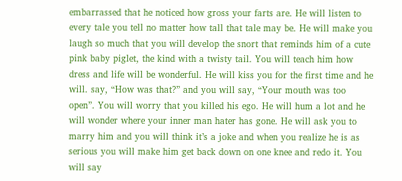embarrassed that he noticed how gross your farts are. He will listen to every tale you tell no matter how tall that tale may be. He will make you laugh so much that you will develop the snort that reminds him of a cute pink baby piglet, the kind with a twisty tail. You will teach him how dress and life will be wonderful. He will kiss you for the first time and he will. say, “How was that?” and you will say, “Your mouth was too open”. You will worry that you killed his ego. He will hum a lot and he will wonder where your inner man hater has gone. He will ask you to marry him and you will think it’s a joke and when you realize he is as serious you will make him get back down on one knee and redo it. You will say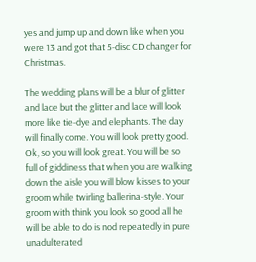yes and jump up and down like when you were 13 and got that 5-disc CD changer for Christmas.

The wedding plans will be a blur of glitter and lace but the glitter and lace will look more like tie-dye and elephants. The day will finally come. You will look pretty good. Ok, so you will look great. You will be so full of giddiness that when you are walking down the aisle you will blow kisses to your groom while twirling ballerina-style. Your groom with think you look so good all he will be able to do is nod repeatedly in pure unadulterated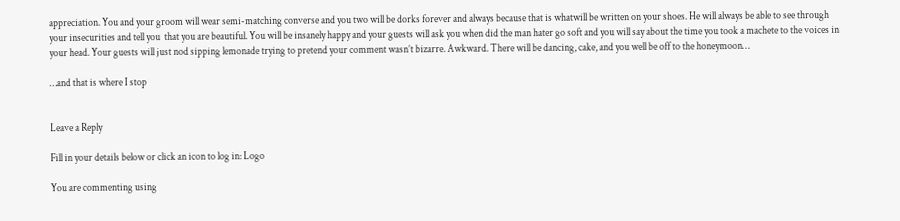appreciation. You and your groom will wear semi-matching converse and you two will be dorks forever and always because that is whatwill be written on your shoes. He will always be able to see through your insecurities and tell you  that you are beautiful. You will be insanely happy and your guests will ask you when did the man hater go soft and you will say about the time you took a machete to the voices in your head. Your guests will just nod sipping lemonade trying to pretend your comment wasn’t bizarre. Awkward. There will be dancing, cake, and you well be off to the honeymoon…

…and that is where I stop


Leave a Reply

Fill in your details below or click an icon to log in: Logo

You are commenting using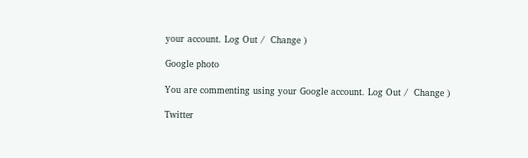your account. Log Out /  Change )

Google photo

You are commenting using your Google account. Log Out /  Change )

Twitter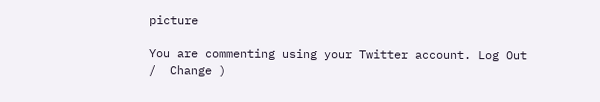picture

You are commenting using your Twitter account. Log Out /  Change )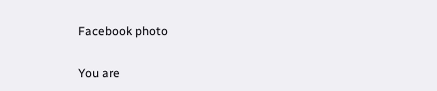Facebook photo

You are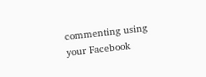commenting using your Facebook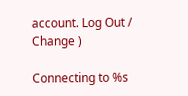account. Log Out /  Change )

Connecting to %s